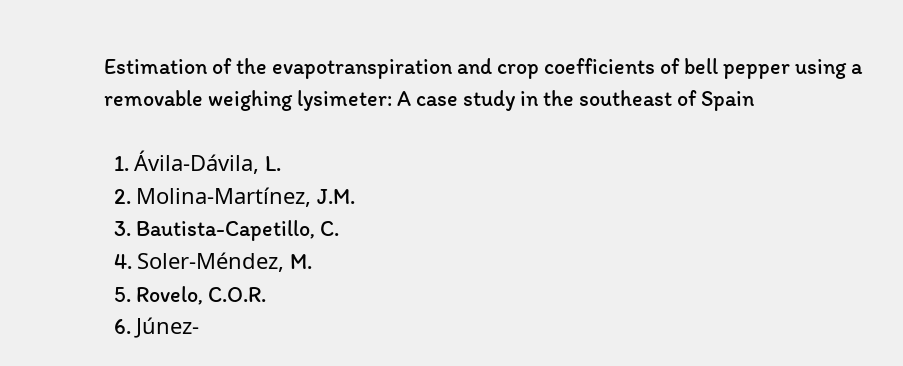Estimation of the evapotranspiration and crop coefficients of bell pepper using a removable weighing lysimeter: A case study in the southeast of Spain

  1. Ávila-Dávila, L.
  2. Molina-Martínez, J.M.
  3. Bautista-Capetillo, C.
  4. Soler-Méndez, M.
  5. Rovelo, C.O.R.
  6. Júnez-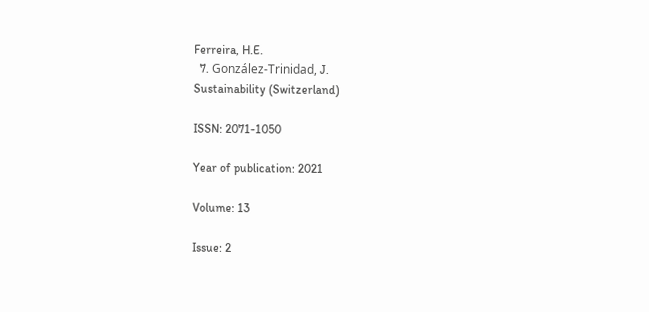Ferreira, H.E.
  7. González-Trinidad, J.
Sustainability (Switzerland)

ISSN: 2071-1050

Year of publication: 2021

Volume: 13

Issue: 2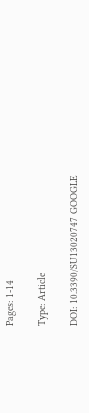Pages: 1-14

Type: Article

DOI: 10.3390/SU13020747 GOOGLE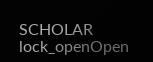SCHOLAR lock_openOpen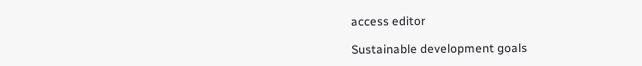access editor

Sustainable development goals